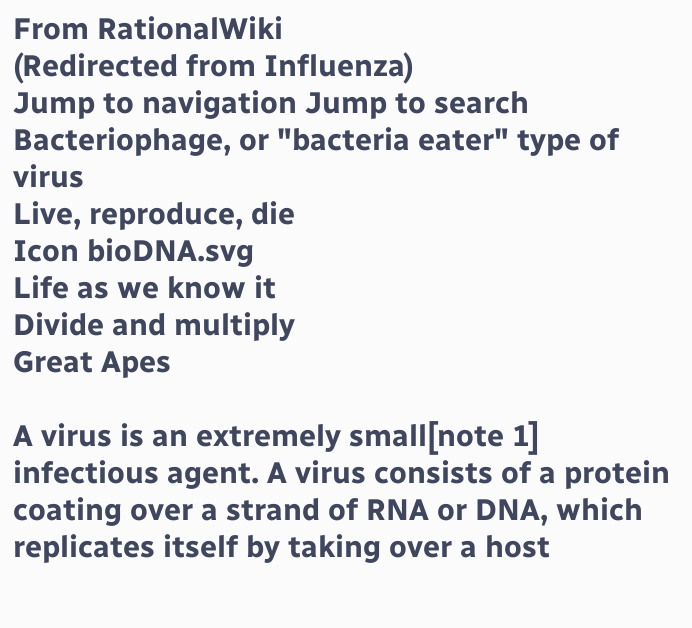From RationalWiki
(Redirected from Influenza)
Jump to navigation Jump to search
Bacteriophage, or "bacteria eater" type of virus
Live, reproduce, die
Icon bioDNA.svg
Life as we know it
Divide and multiply
Great Apes

A virus is an extremely small[note 1] infectious agent. A virus consists of a protein coating over a strand of RNA or DNA, which replicates itself by taking over a host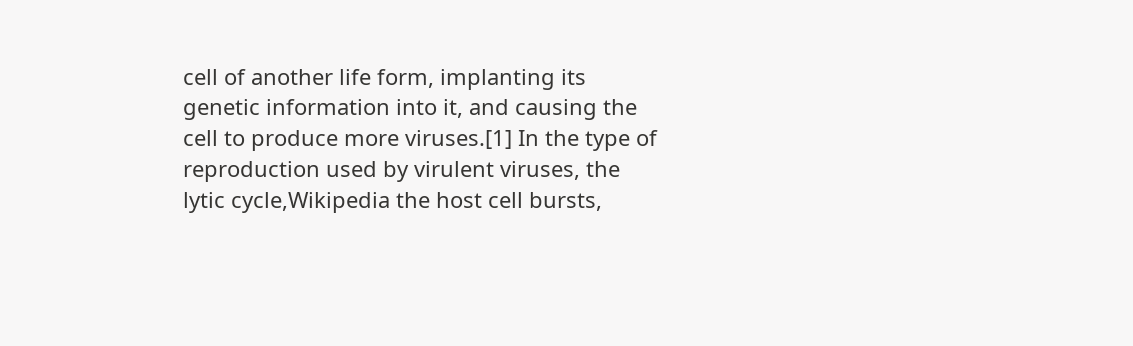cell of another life form, implanting its genetic information into it, and causing the cell to produce more viruses.[1] In the type of reproduction used by virulent viruses, the lytic cycle,Wikipedia the host cell bursts,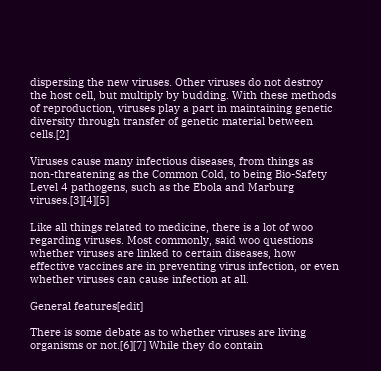dispersing the new viruses. Other viruses do not destroy the host cell, but multiply by budding. With these methods of reproduction, viruses play a part in maintaining genetic diversity through transfer of genetic material between cells.[2]

Viruses cause many infectious diseases, from things as non-threatening as the Common Cold, to being Bio-Safety Level 4 pathogens, such as the Ebola and Marburg viruses.[3][4][5]

Like all things related to medicine, there is a lot of woo regarding viruses. Most commonly, said woo questions whether viruses are linked to certain diseases, how effective vaccines are in preventing virus infection, or even whether viruses can cause infection at all.

General features[edit]

There is some debate as to whether viruses are living organisms or not.[6][7] While they do contain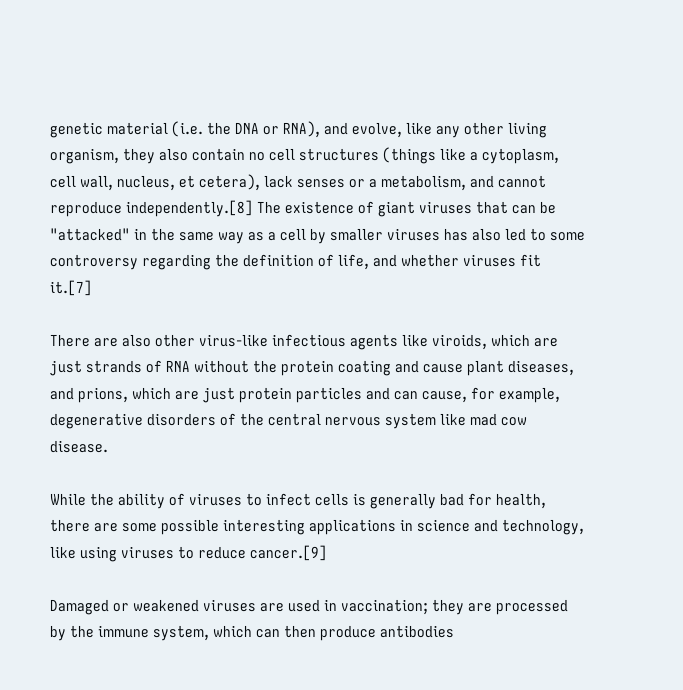genetic material (i.e. the DNA or RNA), and evolve, like any other living organism, they also contain no cell structures (things like a cytoplasm, cell wall, nucleus, et cetera), lack senses or a metabolism, and cannot reproduce independently.[8] The existence of giant viruses that can be "attacked" in the same way as a cell by smaller viruses has also led to some controversy regarding the definition of life, and whether viruses fit it.[7]

There are also other virus-like infectious agents like viroids, which are just strands of RNA without the protein coating and cause plant diseases, and prions, which are just protein particles and can cause, for example, degenerative disorders of the central nervous system like mad cow disease.

While the ability of viruses to infect cells is generally bad for health, there are some possible interesting applications in science and technology, like using viruses to reduce cancer.[9]

Damaged or weakened viruses are used in vaccination; they are processed by the immune system, which can then produce antibodies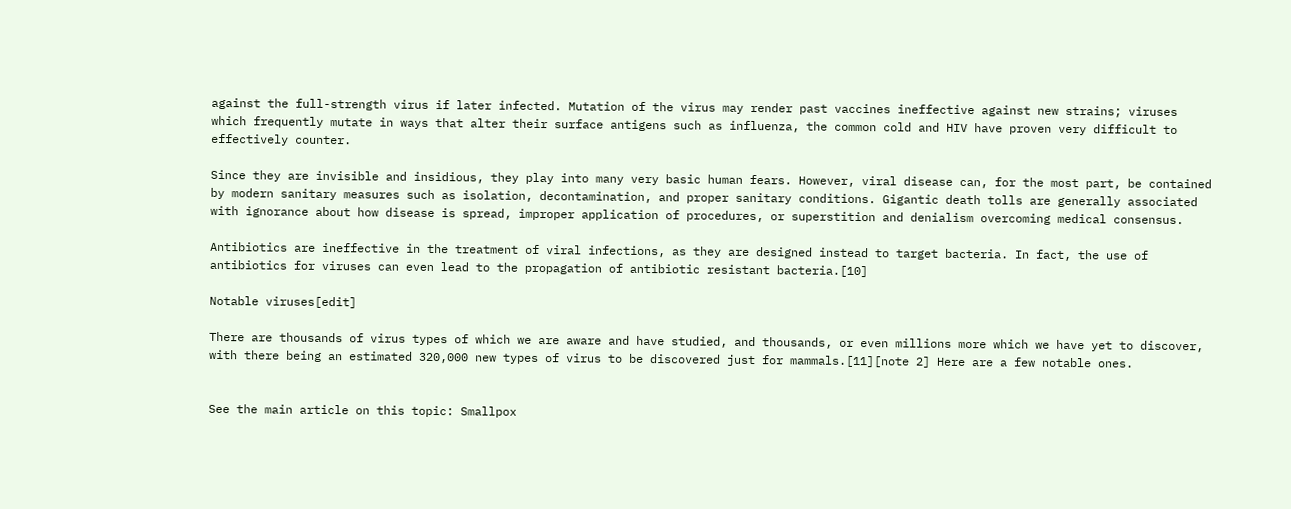against the full-strength virus if later infected. Mutation of the virus may render past vaccines ineffective against new strains; viruses which frequently mutate in ways that alter their surface antigens such as influenza, the common cold and HIV have proven very difficult to effectively counter.

Since they are invisible and insidious, they play into many very basic human fears. However, viral disease can, for the most part, be contained by modern sanitary measures such as isolation, decontamination, and proper sanitary conditions. Gigantic death tolls are generally associated with ignorance about how disease is spread, improper application of procedures, or superstition and denialism overcoming medical consensus.

Antibiotics are ineffective in the treatment of viral infections, as they are designed instead to target bacteria. In fact, the use of antibiotics for viruses can even lead to the propagation of antibiotic resistant bacteria.[10]

Notable viruses[edit]

There are thousands of virus types of which we are aware and have studied, and thousands, or even millions more which we have yet to discover, with there being an estimated 320,000 new types of virus to be discovered just for mammals.[11][note 2] Here are a few notable ones.


See the main article on this topic: Smallpox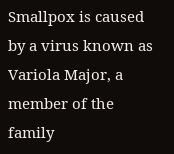Smallpox is caused by a virus known as Variola Major, a member of the family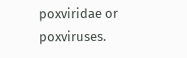poxviridae or poxviruses.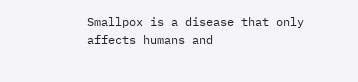Smallpox is a disease that only affects humans and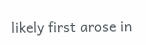likely first arose in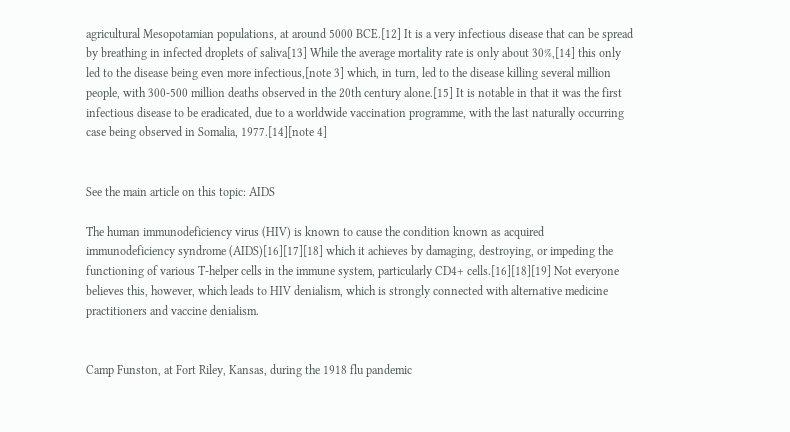agricultural Mesopotamian populations, at around 5000 BCE.[12] It is a very infectious disease that can be spread by breathing in infected droplets of saliva[13] While the average mortality rate is only about 30%,[14] this only led to the disease being even more infectious,[note 3] which, in turn, led to the disease killing several million people, with 300-500 million deaths observed in the 20th century alone.[15] It is notable in that it was the first infectious disease to be eradicated, due to a worldwide vaccination programme, with the last naturally occurring case being observed in Somalia, 1977.[14][note 4]


See the main article on this topic: AIDS

The human immunodeficiency virus (HIV) is known to cause the condition known as acquired immunodeficiency syndrome (AIDS)[16][17][18] which it achieves by damaging, destroying, or impeding the functioning of various T-helper cells in the immune system, particularly CD4+ cells.[16][18][19] Not everyone believes this, however, which leads to HIV denialism, which is strongly connected with alternative medicine practitioners and vaccine denialism.


Camp Funston, at Fort Riley, Kansas, during the 1918 flu pandemic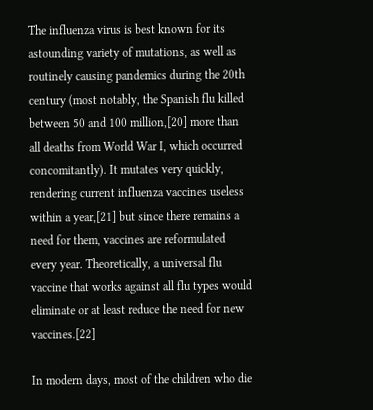The influenza virus is best known for its astounding variety of mutations, as well as routinely causing pandemics during the 20th century (most notably, the Spanish flu killed between 50 and 100 million,[20] more than all deaths from World War I, which occurred concomitantly). It mutates very quickly, rendering current influenza vaccines useless within a year,[21] but since there remains a need for them, vaccines are reformulated every year. Theoretically, a universal flu vaccine that works against all flu types would eliminate or at least reduce the need for new vaccines.[22]

In modern days, most of the children who die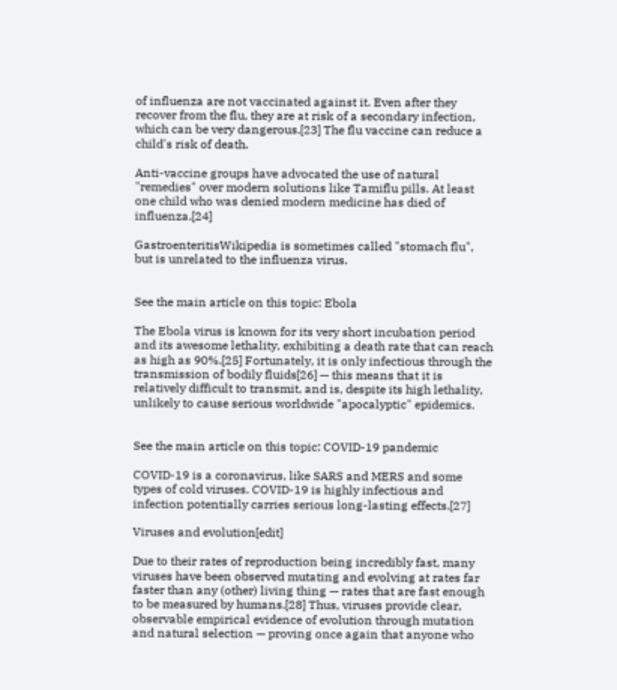of influenza are not vaccinated against it. Even after they recover from the flu, they are at risk of a secondary infection, which can be very dangerous.[23] The flu vaccine can reduce a child's risk of death.

Anti-vaccine groups have advocated the use of natural "remedies" over modern solutions like Tamiflu pills. At least one child who was denied modern medicine has died of influenza.[24]

GastroenteritisWikipedia is sometimes called "stomach flu", but is unrelated to the influenza virus.


See the main article on this topic: Ebola

The Ebola virus is known for its very short incubation period and its awesome lethality, exhibiting a death rate that can reach as high as 90%.[25] Fortunately, it is only infectious through the transmission of bodily fluids[26] — this means that it is relatively difficult to transmit, and is, despite its high lethality, unlikely to cause serious worldwide "apocalyptic" epidemics.


See the main article on this topic: COVID-19 pandemic

COVID-19 is a coronavirus, like SARS and MERS and some types of cold viruses. COVID-19 is highly infectious and infection potentially carries serious long-lasting effects.[27]

Viruses and evolution[edit]

Due to their rates of reproduction being incredibly fast, many viruses have been observed mutating and evolving at rates far faster than any (other) living thing — rates that are fast enough to be measured by humans.[28] Thus, viruses provide clear, observable empirical evidence of evolution through mutation and natural selection — proving once again that anyone who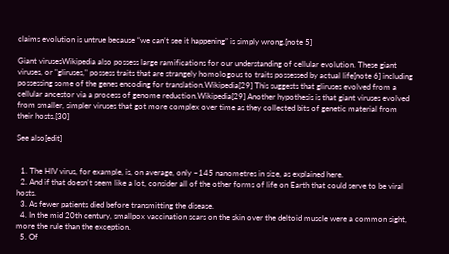claims evolution is untrue because “we can’t see it happening” is simply wrong.[note 5]

Giant virusesWikipedia also possess large ramifications for our understanding of cellular evolution. These giant viruses, or "gliruses," possess traits that are strangely homologous to traits possessed by actual life[note 6] including possessing some of the genes encoding for translation.Wikipedia[29] This suggests that gliruses evolved from a cellular ancestor via a process of genome reduction.Wikipedia[29] Another hypothesis is that giant viruses evolved from smaller, simpler viruses that got more complex over time as they collected bits of genetic material from their hosts.[30]

See also[edit]


  1. The HIV virus, for example, is, on average, only ~145 nanometres in size, as explained here.
  2. And if that doesn't seem like a lot, consider all of the other forms of life on Earth that could serve to be viral hosts.
  3. As fewer patients died before transmitting the disease.
  4. In the mid 20th century, smallpox vaccination scars on the skin over the deltoid muscle were a common sight, more the rule than the exception.
  5. Of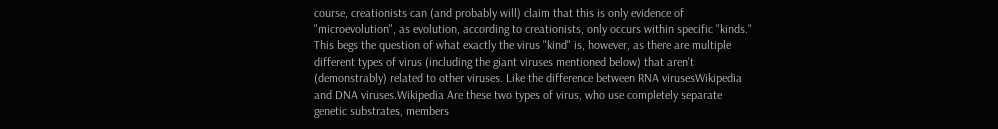course, creationists can (and probably will) claim that this is only evidence of "microevolution", as evolution, according to creationists, only occurs within specific "kinds." This begs the question of what exactly the virus "kind" is, however, as there are multiple different types of virus (including the giant viruses mentioned below) that aren't (demonstrably) related to other viruses. Like the difference between RNA virusesWikipedia and DNA viruses.Wikipedia Are these two types of virus, who use completely separate genetic substrates, members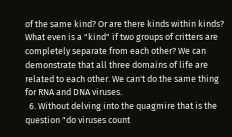of the same kind? Or are there kinds within kinds? What even is a "kind" if two groups of critters are completely separate from each other? We can demonstrate that all three domains of life are related to each other. We can't do the same thing for RNA and DNA viruses.
  6. Without delving into the quagmire that is the question "do viruses count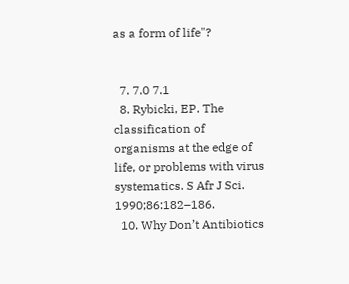as a form of life"?


  7. 7.0 7.1
  8. Rybicki, EP. The classification of organisms at the edge of life, or problems with virus systematics. S Afr J Sci. 1990;86:182–186.
  10. Why Don’t Antibiotics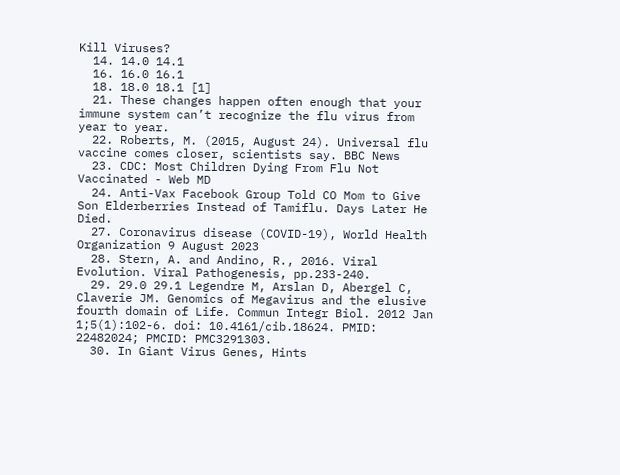Kill Viruses?
  14. 14.0 14.1
  16. 16.0 16.1
  18. 18.0 18.1 [1]
  21. These changes happen often enough that your immune system can’t recognize the flu virus from year to year.
  22. Roberts, M. (2015, August 24). Universal flu vaccine comes closer, scientists say. BBC News
  23. CDC: Most Children Dying From Flu Not Vaccinated - Web MD
  24. Anti-Vax Facebook Group Told CO Mom to Give Son Elderberries Instead of Tamiflu. Days Later He Died.
  27. Coronavirus disease (COVID-19), World Health Organization 9 August 2023
  28. Stern, A. and Andino, R., 2016. Viral Evolution. Viral Pathogenesis, pp.233-240.
  29. 29.0 29.1 Legendre M, Arslan D, Abergel C, Claverie JM. Genomics of Megavirus and the elusive fourth domain of Life. Commun Integr Biol. 2012 Jan 1;5(1):102-6. doi: 10.4161/cib.18624. PMID: 22482024; PMCID: PMC3291303.
  30. In Giant Virus Genes, Hints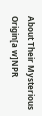About Their Mysterious Origin[a w]NPR